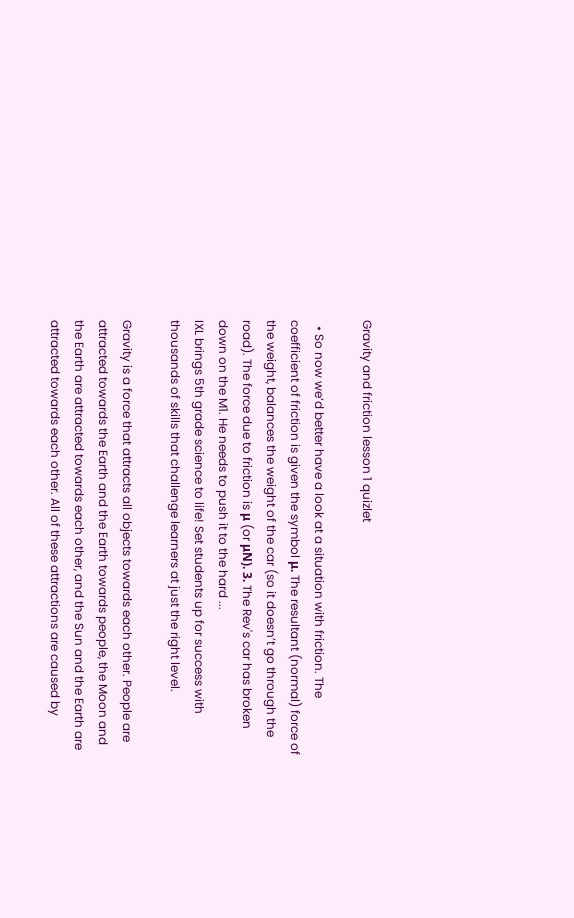Gravity and friction lesson 1 quizlet

  • So now we’d better have a look at a situation with friction. The coefficient of friction is given the symbol μ. The resultant (normal) force of the weight, balances the weight of the car (so it doesn’t go through the road). The force due to friction is μ (or μN). 3. The Rev's car has broken down on the M1. He needs to push it to the hard ...
IXL brings 5th grade science to life! Set students up for success with thousands of skills that challenge learners at just the right level.

Gravity is a force that attracts all objects towards each other. People are attracted towards the Earth and the Earth towards people, the Moon and the Earth are attracted towards each other, and the Sun and the Earth are attracted towards each other. All of these attractions are caused by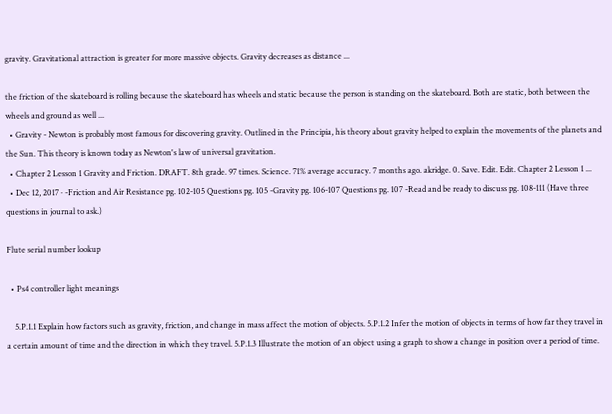gravity. Gravitational attraction is greater for more massive objects. Gravity decreases as distance ...

the friction of the skateboard is rolling because the skateboard has wheels and static because the person is standing on the skateboard. Both are static, both between the wheels and ground as well ...
  • Gravity - Newton is probably most famous for discovering gravity. Outlined in the Principia, his theory about gravity helped to explain the movements of the planets and the Sun. This theory is known today as Newton's law of universal gravitation.
  • Chapter 2 Lesson 1 Gravity and Friction. DRAFT. 8th grade. 97 times. Science. 71% average accuracy. 7 months ago. akridge. 0. Save. Edit. Edit. Chapter 2 Lesson 1 ...
  • Dec 12, 2017 · -Friction and Air Resistance pg. 102-105 Questions pg. 105 -Gravity pg. 106-107 Questions pg. 107 -Read and be ready to discuss pg. 108-111 (Have three questions in journal to ask.)

Flute serial number lookup

  • Ps4 controller light meanings

    5.P.1.1 Explain how factors such as gravity, friction, and change in mass affect the motion of objects. 5.P.1.2 Infer the motion of objects in terms of how far they travel in a certain amount of time and the direction in which they travel. 5.P.1.3 Illustrate the motion of an object using a graph to show a change in position over a period of time.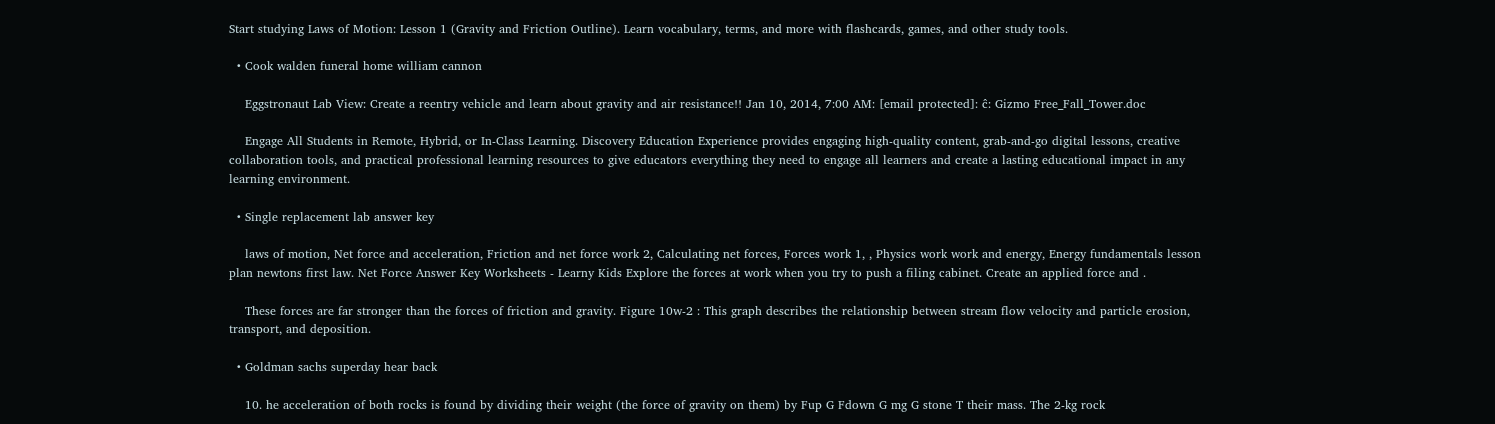Start studying Laws of Motion: Lesson 1 (Gravity and Friction Outline). Learn vocabulary, terms, and more with flashcards, games, and other study tools.

  • Cook walden funeral home william cannon

    Eggstronaut Lab View: Create a reentry vehicle and learn about gravity and air resistance!! Jan 10, 2014, 7:00 AM: [email protected]: ĉ: Gizmo Free_Fall_Tower.doc

    Engage All Students in Remote, Hybrid, or In-Class Learning. Discovery Education Experience provides engaging high-quality content, grab-and-go digital lessons, creative collaboration tools, and practical professional learning resources to give educators everything they need to engage all learners and create a lasting educational impact in any learning environment.

  • Single replacement lab answer key

    laws of motion, Net force and acceleration, Friction and net force work 2, Calculating net forces, Forces work 1, , Physics work work and energy, Energy fundamentals lesson plan newtons first law. Net Force Answer Key Worksheets - Learny Kids Explore the forces at work when you try to push a filing cabinet. Create an applied force and .

    These forces are far stronger than the forces of friction and gravity. Figure 10w-2 : This graph describes the relationship between stream flow velocity and particle erosion, transport, and deposition.

  • Goldman sachs superday hear back

    10. he acceleration of both rocks is found by dividing their weight (the force of gravity on them) by Fup G Fdown G mg G stone T their mass. The 2-kg rock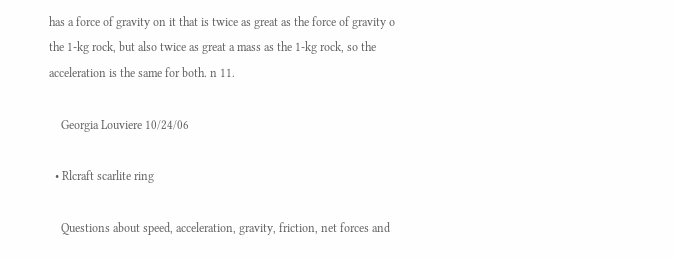has a force of gravity on it that is twice as great as the force of gravity o the 1-kg rock, but also twice as great a mass as the 1-kg rock, so the acceleration is the same for both. n 11.

    Georgia Louviere 10/24/06

  • Rlcraft scarlite ring

    Questions about speed, acceleration, gravity, friction, net forces and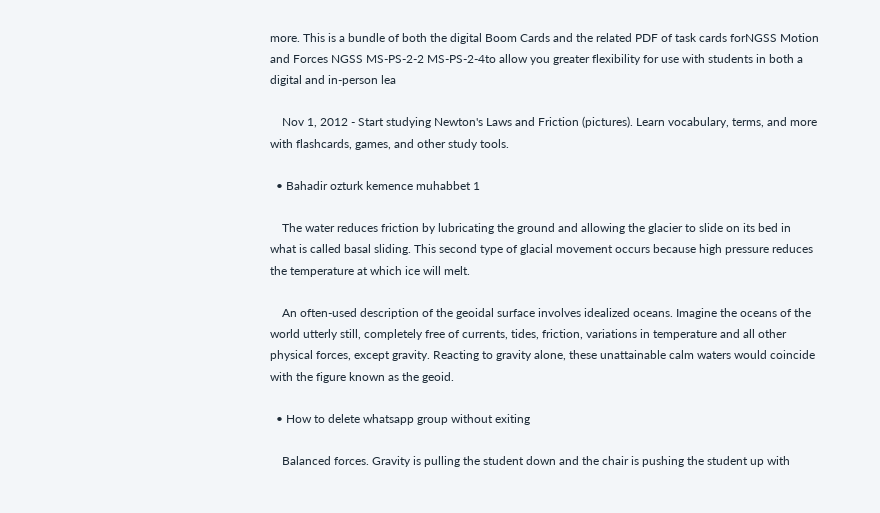more. This is a bundle of both the digital Boom Cards and the related PDF of task cards forNGSS Motion and Forces NGSS MS-PS-2-2 MS-PS-2-4to allow you greater flexibility for use with students in both a digital and in-person lea

    Nov 1, 2012 - Start studying Newton's Laws and Friction (pictures). Learn vocabulary, terms, and more with flashcards, games, and other study tools.

  • Bahadir ozturk kemence muhabbet 1

    The water reduces friction by lubricating the ground and allowing the glacier to slide on its bed in what is called basal sliding. This second type of glacial movement occurs because high pressure reduces the temperature at which ice will melt.

    An often-used description of the geoidal surface involves idealized oceans. Imagine the oceans of the world utterly still, completely free of currents, tides, friction, variations in temperature and all other physical forces, except gravity. Reacting to gravity alone, these unattainable calm waters would coincide with the figure known as the geoid.

  • How to delete whatsapp group without exiting

    Balanced forces. Gravity is pulling the student down and the chair is pushing the student up with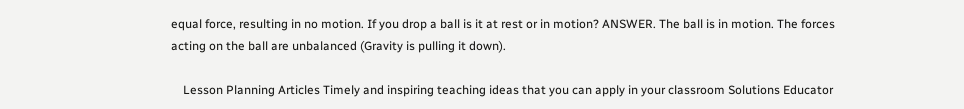equal force, resulting in no motion. If you drop a ball is it at rest or in motion? ANSWER. The ball is in motion. The forces acting on the ball are unbalanced (Gravity is pulling it down).

    Lesson Planning Articles Timely and inspiring teaching ideas that you can apply in your classroom Solutions Educator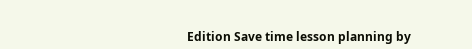Edition Save time lesson planning by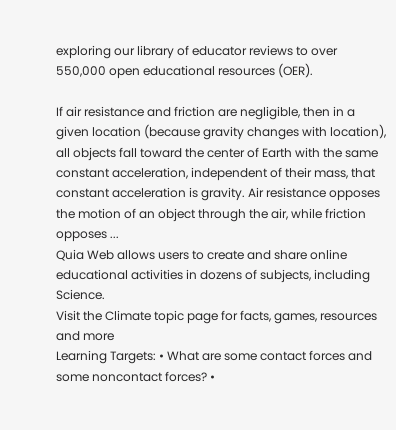exploring our library of educator reviews to over 550,000 open educational resources (OER).

If air resistance and friction are negligible, then in a given location (because gravity changes with location), all objects fall toward the center of Earth with the same constant acceleration, independent of their mass, that constant acceleration is gravity. Air resistance opposes the motion of an object through the air, while friction opposes ...
Quia Web allows users to create and share online educational activities in dozens of subjects, including Science.
Visit the Climate topic page for facts, games, resources and more
Learning Targets: • What are some contact forces and some noncontact forces? •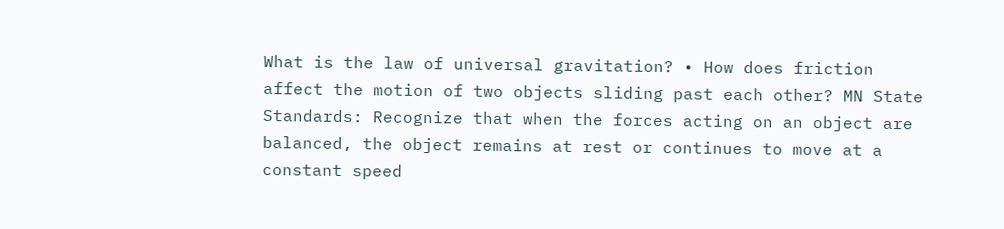What is the law of universal gravitation? • How does friction affect the motion of two objects sliding past each other? MN State Standards: Recognize that when the forces acting on an object are balanced, the object remains at rest or continues to move at a constant speed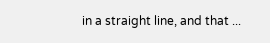in a straight line, and that ...